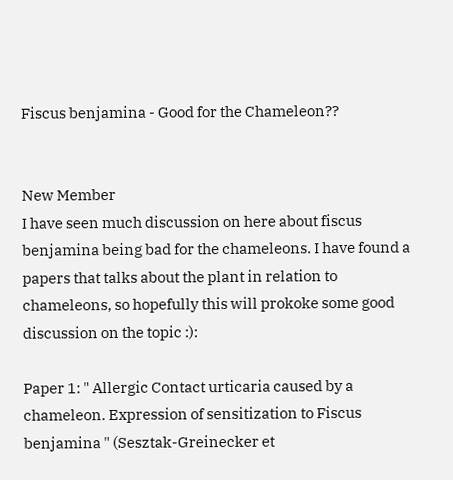Fiscus benjamina - Good for the Chameleon??


New Member
I have seen much discussion on here about fiscus benjamina being bad for the chameleons. I have found a papers that talks about the plant in relation to chameleons, so hopefully this will prokoke some good discussion on the topic :):

Paper 1: " Allergic Contact urticaria caused by a chameleon. Expression of sensitization to Fiscus benjamina " (Sesztak-Greinecker et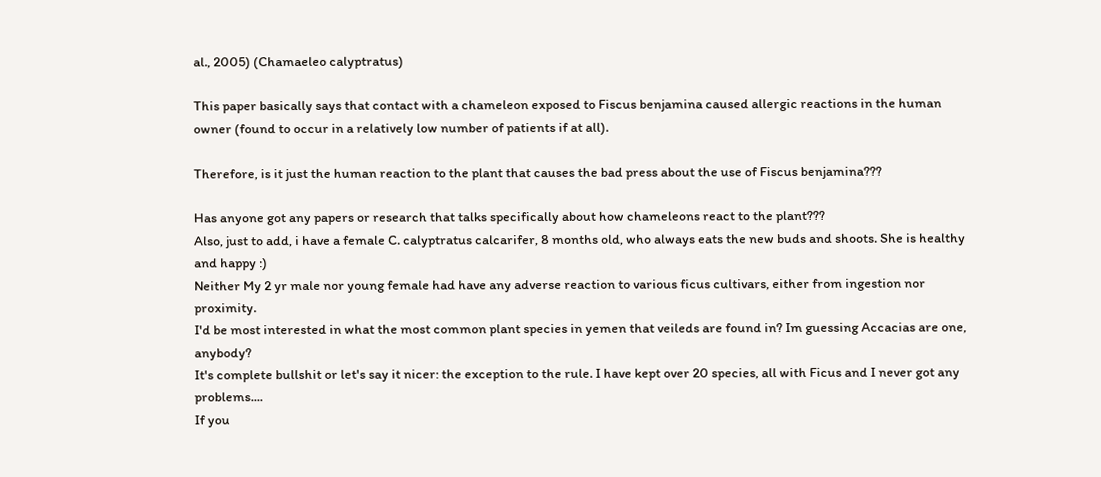al., 2005) (Chamaeleo calyptratus)

This paper basically says that contact with a chameleon exposed to Fiscus benjamina caused allergic reactions in the human owner (found to occur in a relatively low number of patients if at all).

Therefore, is it just the human reaction to the plant that causes the bad press about the use of Fiscus benjamina???

Has anyone got any papers or research that talks specifically about how chameleons react to the plant???
Also, just to add, i have a female C. calyptratus calcarifer, 8 months old, who always eats the new buds and shoots. She is healthy and happy :)
Neither My 2 yr male nor young female had have any adverse reaction to various ficus cultivars, either from ingestion nor proximity.
I'd be most interested in what the most common plant species in yemen that veileds are found in? Im guessing Accacias are one, anybody?
It's complete bullshit or let's say it nicer: the exception to the rule. I have kept over 20 species, all with Ficus and I never got any problems....
If you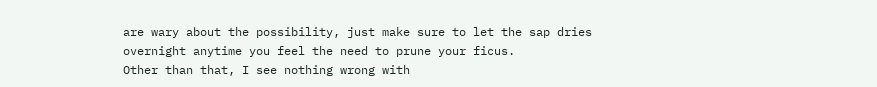are wary about the possibility, just make sure to let the sap dries overnight anytime you feel the need to prune your ficus.
Other than that, I see nothing wrong with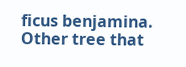ficus benjamina. Other tree that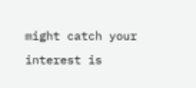might catch your interest is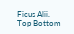Ficus Alii.
Top Bottom